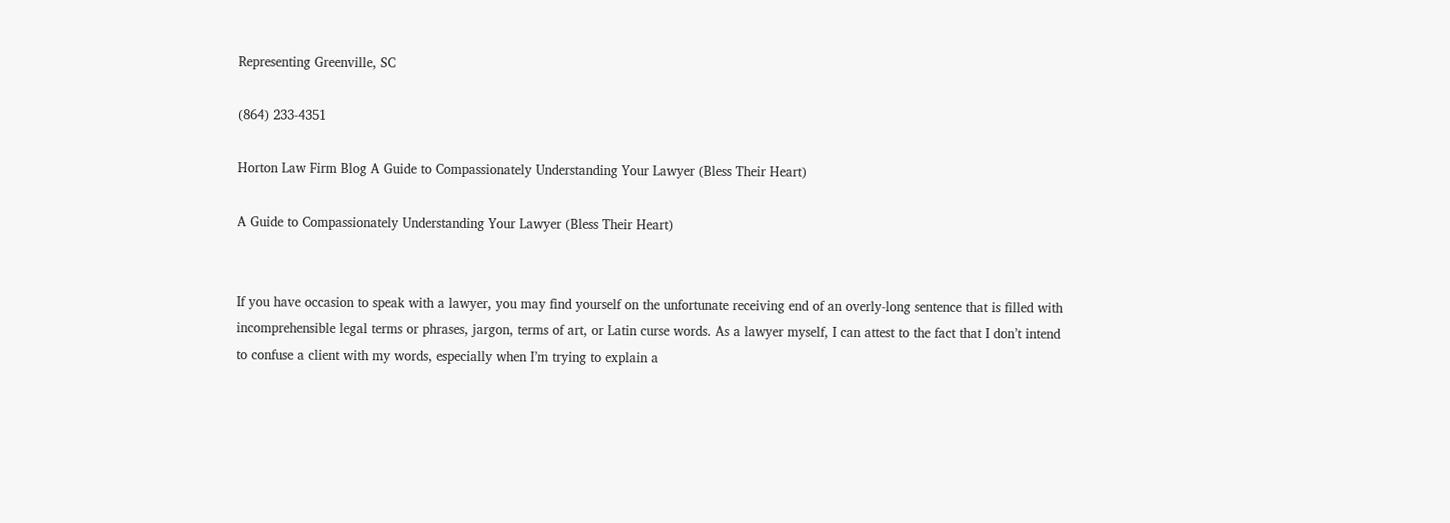Representing Greenville, SC

(864) 233-4351

Horton Law Firm Blog A Guide to Compassionately Understanding Your Lawyer (Bless Their Heart)

A Guide to Compassionately Understanding Your Lawyer (Bless Their Heart)


If you have occasion to speak with a lawyer, you may find yourself on the unfortunate receiving end of an overly-long sentence that is filled with incomprehensible legal terms or phrases, jargon, terms of art, or Latin curse words. As a lawyer myself, I can attest to the fact that I don’t intend to confuse a client with my words, especially when I’m trying to explain a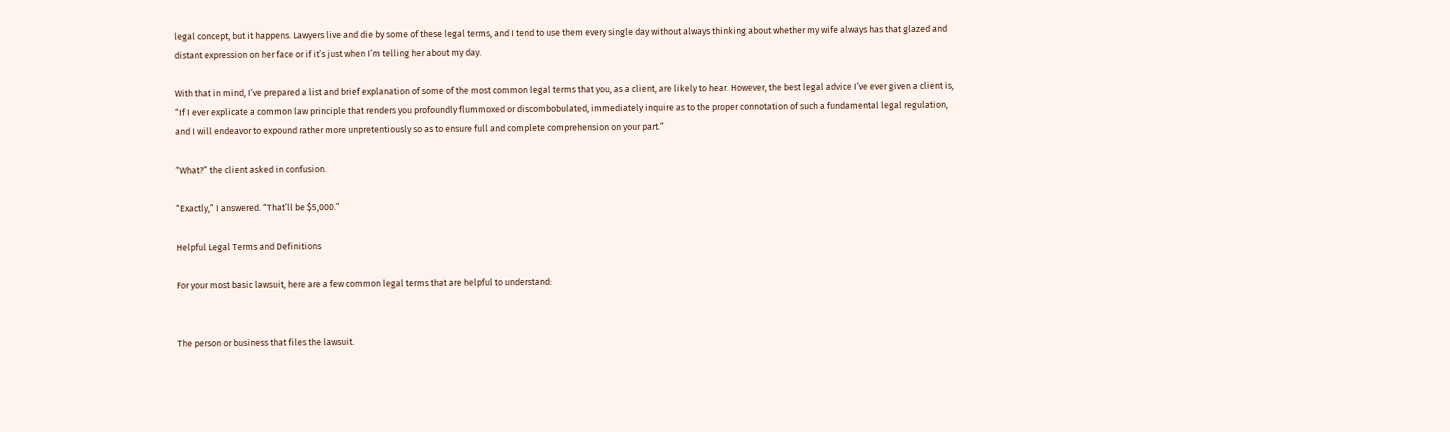legal concept, but it happens. Lawyers live and die by some of these legal terms, and I tend to use them every single day without always thinking about whether my wife always has that glazed and distant expression on her face or if it’s just when I’m telling her about my day.

With that in mind, I’ve prepared a list and brief explanation of some of the most common legal terms that you, as a client, are likely to hear. However, the best legal advice I’ve ever given a client is, “If I ever explicate a common law principle that renders you profoundly flummoxed or discombobulated, immediately inquire as to the proper connotation of such a fundamental legal regulation, and I will endeavor to expound rather more unpretentiously so as to ensure full and complete comprehension on your part.”

“What?” the client asked in confusion.

“Exactly,” I answered. “That’ll be $5,000.”

Helpful Legal Terms and Definitions

For your most basic lawsuit, here are a few common legal terms that are helpful to understand:


The person or business that files the lawsuit.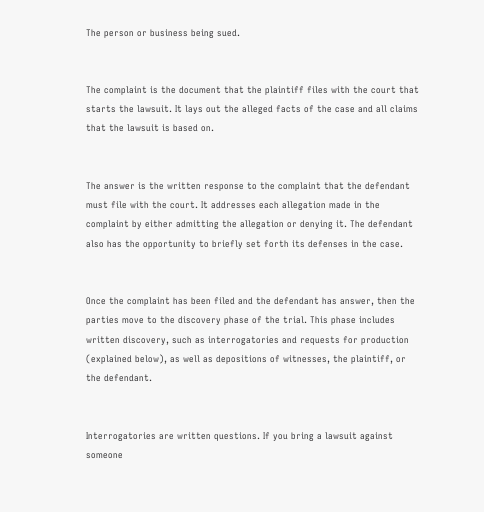The person or business being sued.


The complaint is the document that the plaintiff files with the court that starts the lawsuit. It lays out the alleged facts of the case and all claims that the lawsuit is based on.


The answer is the written response to the complaint that the defendant must file with the court. It addresses each allegation made in the complaint by either admitting the allegation or denying it. The defendant also has the opportunity to briefly set forth its defenses in the case.


Once the complaint has been filed and the defendant has answer, then the parties move to the discovery phase of the trial. This phase includes written discovery, such as interrogatories and requests for production (explained below), as well as depositions of witnesses, the plaintiff, or the defendant.


Interrogatories are written questions. If you bring a lawsuit against someone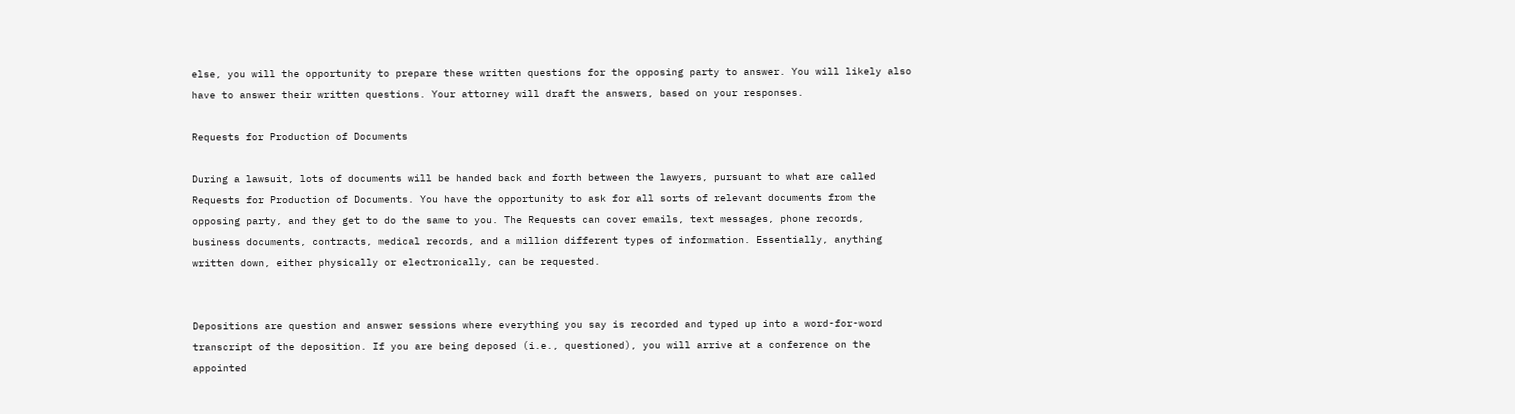else, you will the opportunity to prepare these written questions for the opposing party to answer. You will likely also have to answer their written questions. Your attorney will draft the answers, based on your responses.

Requests for Production of Documents

During a lawsuit, lots of documents will be handed back and forth between the lawyers, pursuant to what are called Requests for Production of Documents. You have the opportunity to ask for all sorts of relevant documents from the opposing party, and they get to do the same to you. The Requests can cover emails, text messages, phone records, business documents, contracts, medical records, and a million different types of information. Essentially, anything written down, either physically or electronically, can be requested.


Depositions are question and answer sessions where everything you say is recorded and typed up into a word-for-word transcript of the deposition. If you are being deposed (i.e., questioned), you will arrive at a conference on the appointed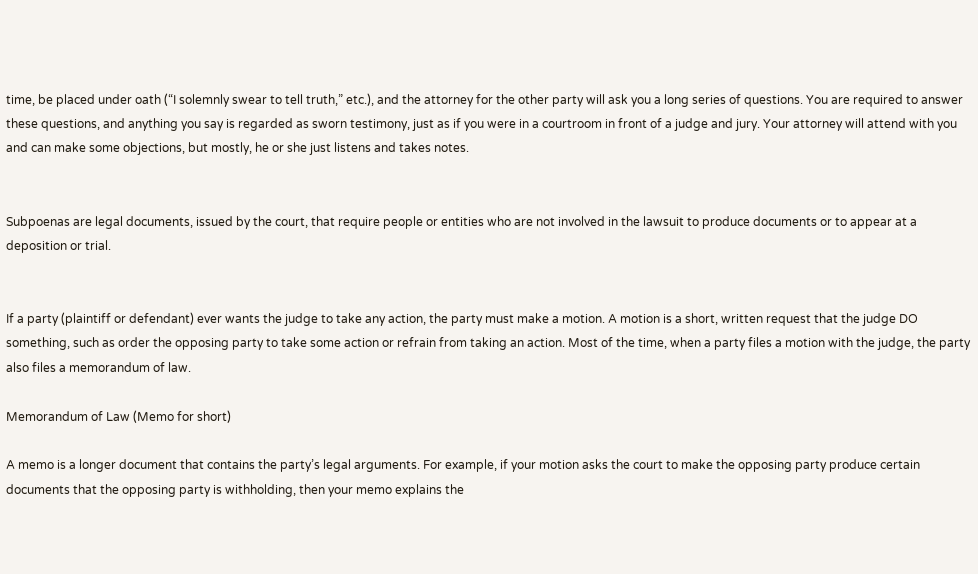time, be placed under oath (“I solemnly swear to tell truth,” etc.), and the attorney for the other party will ask you a long series of questions. You are required to answer these questions, and anything you say is regarded as sworn testimony, just as if you were in a courtroom in front of a judge and jury. Your attorney will attend with you and can make some objections, but mostly, he or she just listens and takes notes.


Subpoenas are legal documents, issued by the court, that require people or entities who are not involved in the lawsuit to produce documents or to appear at a deposition or trial.


If a party (plaintiff or defendant) ever wants the judge to take any action, the party must make a motion. A motion is a short, written request that the judge DO something, such as order the opposing party to take some action or refrain from taking an action. Most of the time, when a party files a motion with the judge, the party also files a memorandum of law.

Memorandum of Law (Memo for short)

A memo is a longer document that contains the party’s legal arguments. For example, if your motion asks the court to make the opposing party produce certain documents that the opposing party is withholding, then your memo explains the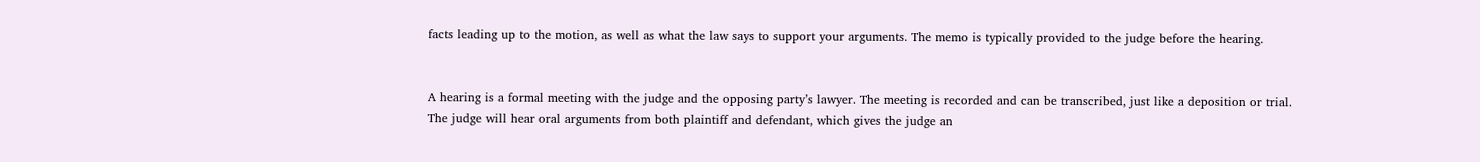facts leading up to the motion, as well as what the law says to support your arguments. The memo is typically provided to the judge before the hearing.


A hearing is a formal meeting with the judge and the opposing party’s lawyer. The meeting is recorded and can be transcribed, just like a deposition or trial. The judge will hear oral arguments from both plaintiff and defendant, which gives the judge an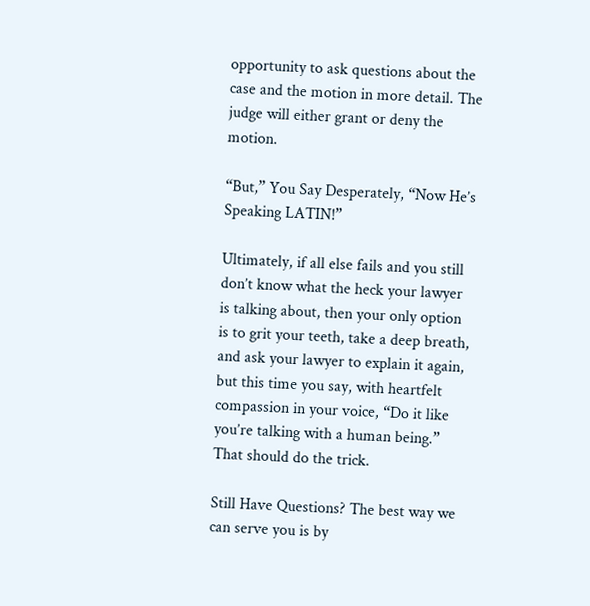opportunity to ask questions about the case and the motion in more detail. The judge will either grant or deny the motion.

“But,” You Say Desperately, “Now He’s Speaking LATIN!”

Ultimately, if all else fails and you still don’t know what the heck your lawyer is talking about, then your only option is to grit your teeth, take a deep breath, and ask your lawyer to explain it again, but this time you say, with heartfelt compassion in your voice, “Do it like you’re talking with a human being.” That should do the trick.

Still Have Questions? The best way we can serve you is by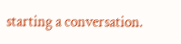starting a conversation.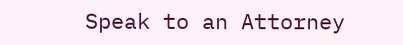Speak to an Attorney